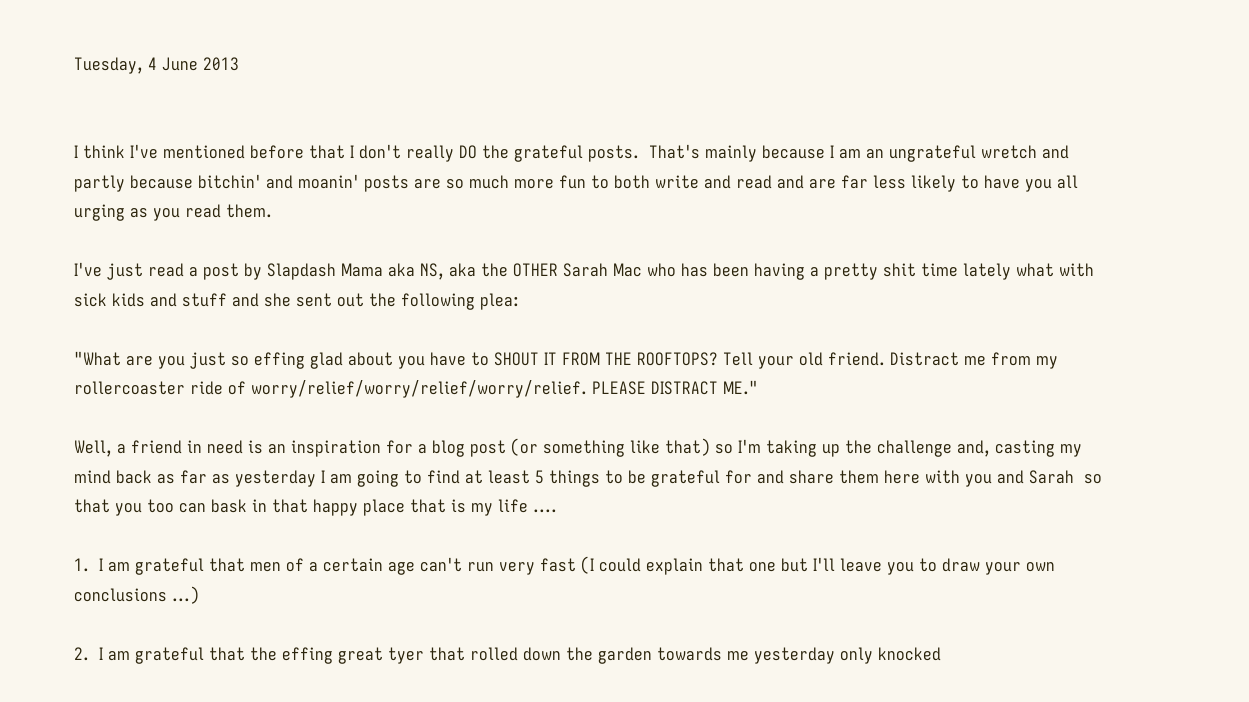Tuesday, 4 June 2013


I think I've mentioned before that I don't really DO the grateful posts.  That's mainly because I am an ungrateful wretch and partly because bitchin' and moanin' posts are so much more fun to both write and read and are far less likely to have you all urging as you read them.

I've just read a post by Slapdash Mama aka NS, aka the OTHER Sarah Mac who has been having a pretty shit time lately what with sick kids and stuff and she sent out the following plea:

"What are you just so effing glad about you have to SHOUT IT FROM THE ROOFTOPS? Tell your old friend. Distract me from my rollercoaster ride of worry/relief/worry/relief/worry/relief. PLEASE DISTRACT ME."

Well, a friend in need is an inspiration for a blog post (or something like that) so I'm taking up the challenge and, casting my mind back as far as yesterday I am going to find at least 5 things to be grateful for and share them here with you and Sarah  so that you too can bask in that happy place that is my life ....

1.  I am grateful that men of a certain age can't run very fast (I could explain that one but I'll leave you to draw your own conclusions ...)

2.  I am grateful that the effing great tyer that rolled down the garden towards me yesterday only knocked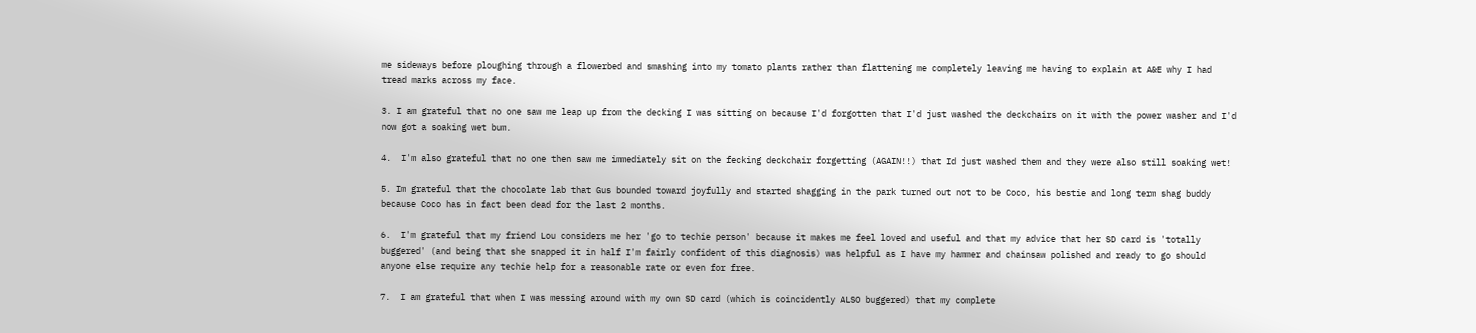me sideways before ploughing through a flowerbed and smashing into my tomato plants rather than flattening me completely leaving me having to explain at A&E why I had tread marks across my face.

3. I am grateful that no one saw me leap up from the decking I was sitting on because I'd forgotten that I'd just washed the deckchairs on it with the power washer and I'd now got a soaking wet bum.

4.  I'm also grateful that no one then saw me immediately sit on the fecking deckchair forgetting (AGAIN!!) that Id just washed them and they were also still soaking wet!

5. Im grateful that the chocolate lab that Gus bounded toward joyfully and started shagging in the park turned out not to be Coco, his bestie and long term shag buddy because Coco has in fact been dead for the last 2 months.

6.  I'm grateful that my friend Lou considers me her 'go to techie person' because it makes me feel loved and useful and that my advice that her SD card is 'totally buggered' (and being that she snapped it in half I'm fairly confident of this diagnosis) was helpful as I have my hammer and chainsaw polished and ready to go should anyone else require any techie help for a reasonable rate or even for free.

7.  I am grateful that when I was messing around with my own SD card (which is coincidently ALSO buggered) that my complete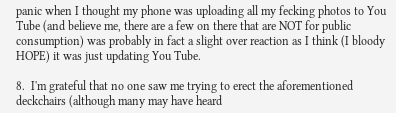panic when I thought my phone was uploading all my fecking photos to You Tube (and believe me, there are a few on there that are NOT for public consumption) was probably in fact a slight over reaction as I think (I bloody HOPE) it was just updating You Tube.

8.  I'm grateful that no one saw me trying to erect the aforementioned deckchairs (although many may have heard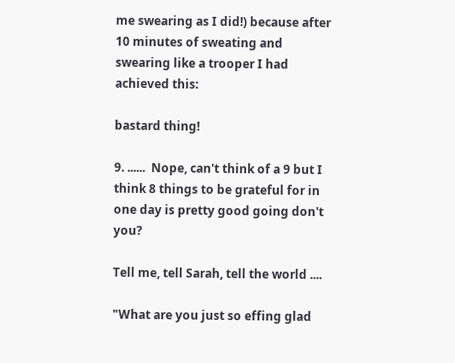me swearing as I did!) because after 10 minutes of sweating and swearing like a trooper I had achieved this:

bastard thing!

9. ......  Nope, can't think of a 9 but I think 8 things to be grateful for in one day is pretty good going don't you?

Tell me, tell Sarah, tell the world ....

"What are you just so effing glad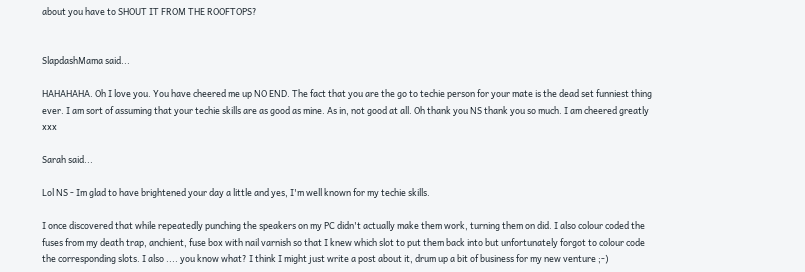about you have to SHOUT IT FROM THE ROOFTOPS?


SlapdashMama said...

HAHAHAHA. Oh I love you. You have cheered me up NO END. The fact that you are the go to techie person for your mate is the dead set funniest thing ever. I am sort of assuming that your techie skills are as good as mine. As in, not good at all. Oh thank you NS thank you so much. I am cheered greatly xxx

Sarah said...

Lol NS - Im glad to have brightened your day a little and yes, I'm well known for my techie skills.

I once discovered that while repeatedly punching the speakers on my PC didn't actually make them work, turning them on did. I also colour coded the fuses from my death trap, anchient, fuse box with nail varnish so that I knew which slot to put them back into but unfortunately forgot to colour code the corresponding slots. I also .... you know what? I think I might just write a post about it, drum up a bit of business for my new venture ;-)